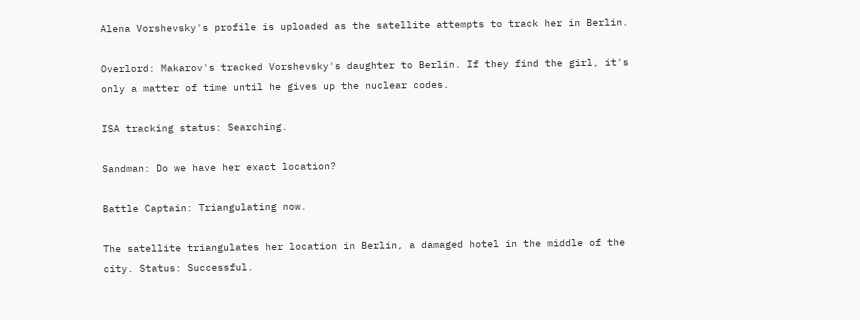Alena Vorshevsky's profile is uploaded as the satellite attempts to track her in Berlin.

Overlord: Makarov's tracked Vorshevsky's daughter to Berlin. If they find the girl, it's only a matter of time until he gives up the nuclear codes.

ISA tracking status: Searching.

Sandman: Do we have her exact location?

Battle Captain: Triangulating now.

The satellite triangulates her location in Berlin, a damaged hotel in the middle of the city. Status: Successful.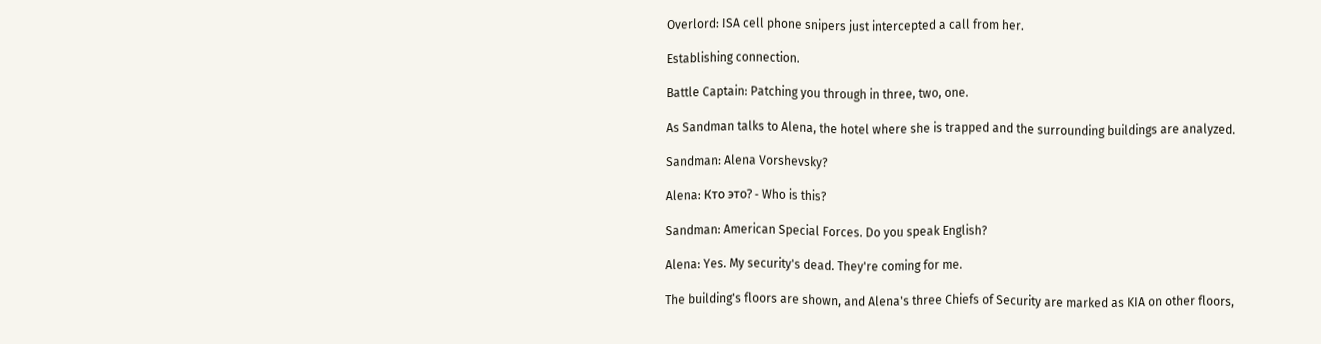Overlord: ISA cell phone snipers just intercepted a call from her.

Establishing connection.

Battle Captain: Patching you through in three, two, one.

As Sandman talks to Alena, the hotel where she is trapped and the surrounding buildings are analyzed.

Sandman: Alena Vorshevsky?

Alena: Кто это? - Who is this?

Sandman: American Special Forces. Do you speak English?

Alena: Yes. My security's dead. They're coming for me.

The building's floors are shown, and Alena's three Chiefs of Security are marked as KIA on other floors,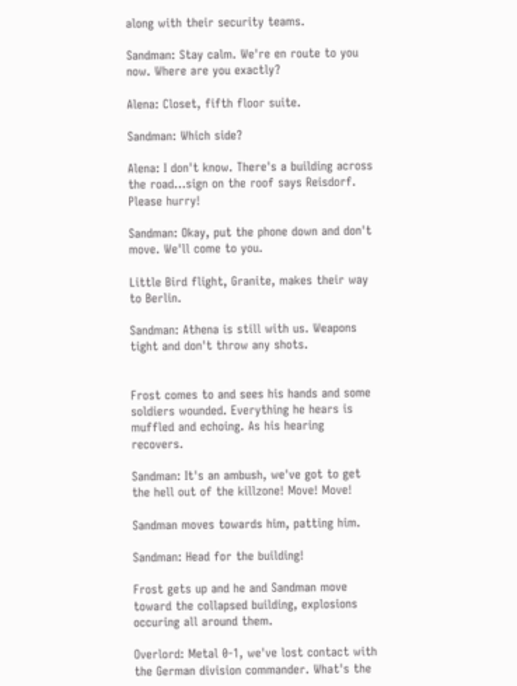along with their security teams.

Sandman: Stay calm. We're en route to you now. Where are you exactly?

Alena: Closet, fifth floor suite.

Sandman: Which side?

Alena: I don't know. There's a building across the road...sign on the roof says Reisdorf. Please hurry!

Sandman: Okay, put the phone down and don't move. We'll come to you.

Little Bird flight, Granite, makes their way to Berlin.

Sandman: Athena is still with us. Weapons tight and don't throw any shots.


Frost comes to and sees his hands and some soldiers wounded. Everything he hears is muffled and echoing. As his hearing recovers.

Sandman: It's an ambush, we've got to get the hell out of the killzone! Move! Move!

Sandman moves towards him, patting him.

Sandman: Head for the building!

Frost gets up and he and Sandman move toward the collapsed building, explosions occuring all around them.

Overlord: Metal 0-1, we've lost contact with the German division commander. What's the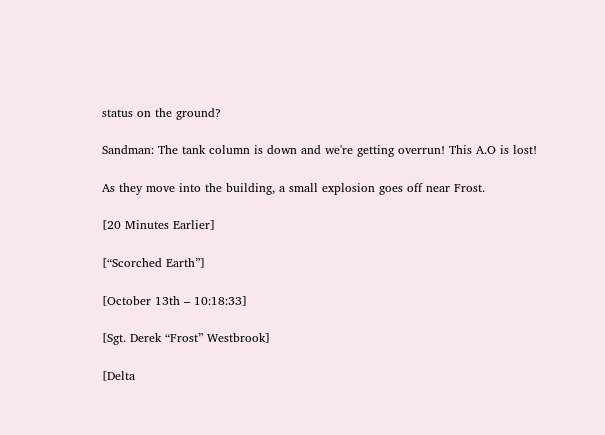status on the ground?

Sandman: The tank column is down and we're getting overrun! This A.O is lost!

As they move into the building, a small explosion goes off near Frost.

[20 Minutes Earlier]

[“Scorched Earth”]

[October 13th – 10:18:33]

[Sgt. Derek “Frost” Westbrook]

[Delta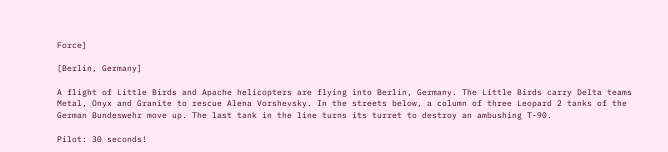Force]

[Berlin, Germany]

A flight of Little Birds and Apache helicopters are flying into Berlin, Germany. The Little Birds carry Delta teams Metal, Onyx and Granite to rescue Alena Vorshevsky. In the streets below, a column of three Leopard 2 tanks of the German Bundeswehr move up. The last tank in the line turns its turret to destroy an ambushing T-90.

Pilot: 30 seconds!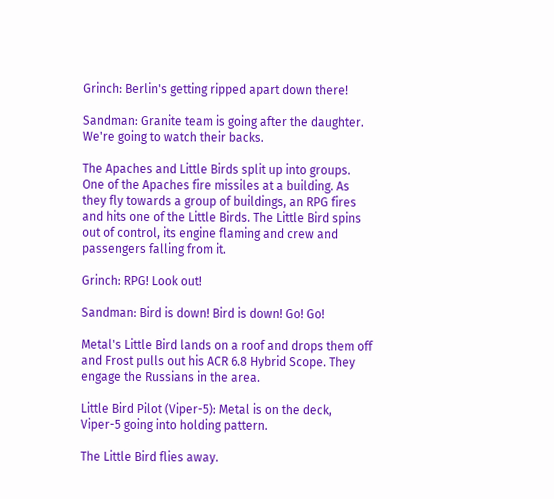Grinch: Berlin's getting ripped apart down there!

Sandman: Granite team is going after the daughter. We're going to watch their backs.

The Apaches and Little Birds split up into groups. One of the Apaches fire missiles at a building. As they fly towards a group of buildings, an RPG fires and hits one of the Little Birds. The Little Bird spins out of control, its engine flaming and crew and passengers falling from it.

Grinch: RPG! Look out!

Sandman: Bird is down! Bird is down! Go! Go!

Metal's Little Bird lands on a roof and drops them off and Frost pulls out his ACR 6.8 Hybrid Scope. They engage the Russians in the area.

Little Bird Pilot (Viper-5): Metal is on the deck, Viper-5 going into holding pattern.

The Little Bird flies away.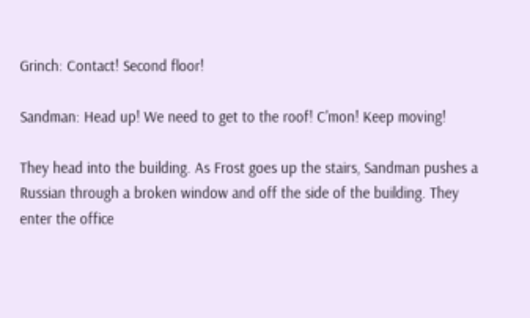Grinch: Contact! Second floor!

Sandman: Head up! We need to get to the roof! C'mon! Keep moving!

They head into the building. As Frost goes up the stairs, Sandman pushes a Russian through a broken window and off the side of the building. They enter the office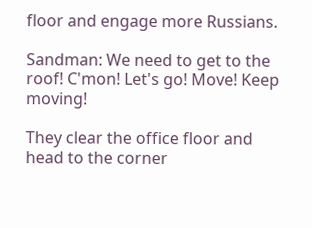floor and engage more Russians.

Sandman: We need to get to the roof! C'mon! Let's go! Move! Keep moving!

They clear the office floor and head to the corner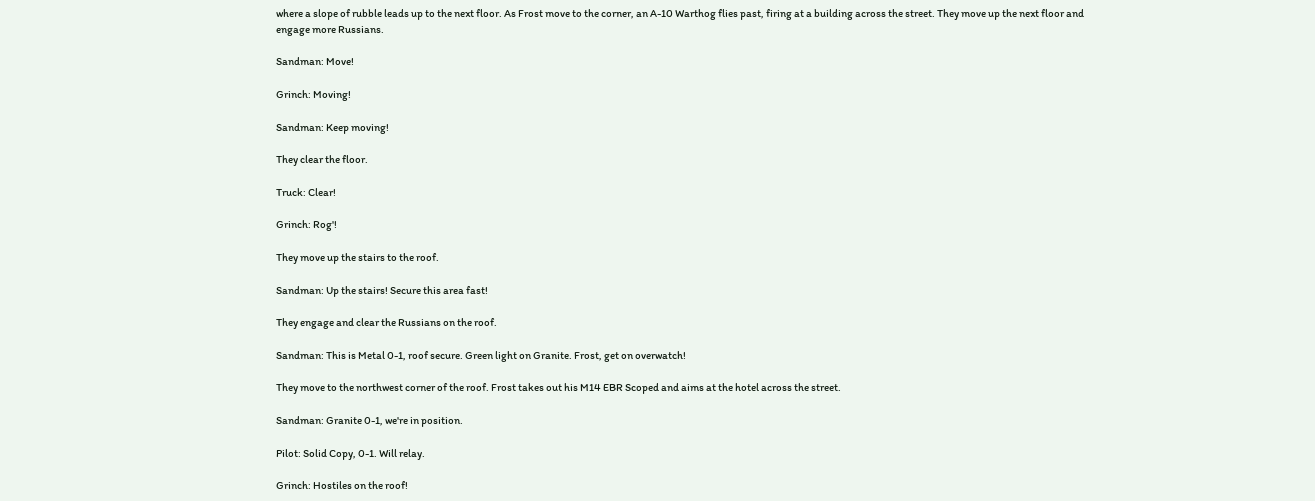where a slope of rubble leads up to the next floor. As Frost move to the corner, an A-10 Warthog flies past, firing at a building across the street. They move up the next floor and engage more Russians.

Sandman: Move!

Grinch: Moving!

Sandman: Keep moving!

They clear the floor.

Truck: Clear!

Grinch: Rog'!

They move up the stairs to the roof.

Sandman: Up the stairs! Secure this area fast!

They engage and clear the Russians on the roof.

Sandman: This is Metal 0-1, roof secure. Green light on Granite. Frost, get on overwatch!

They move to the northwest corner of the roof. Frost takes out his M14 EBR Scoped and aims at the hotel across the street.

Sandman: Granite 0-1, we're in position.

Pilot: Solid Copy, 0-1. Will relay.

Grinch: Hostiles on the roof!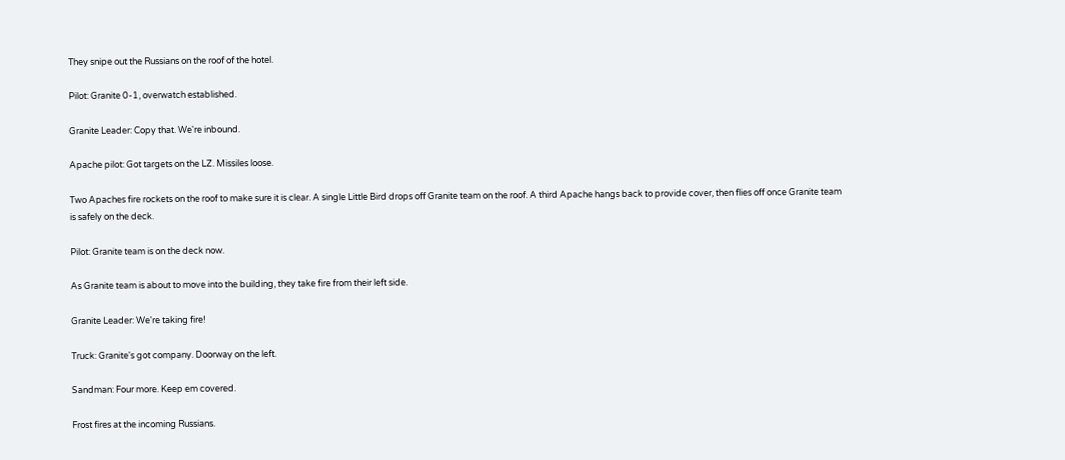They snipe out the Russians on the roof of the hotel.

Pilot: Granite 0-1, overwatch established.

Granite Leader: Copy that. We're inbound.

Apache pilot: Got targets on the LZ. Missiles loose.

Two Apaches fire rockets on the roof to make sure it is clear. A single Little Bird drops off Granite team on the roof. A third Apache hangs back to provide cover, then flies off once Granite team is safely on the deck.

Pilot: Granite team is on the deck now.

As Granite team is about to move into the building, they take fire from their left side.

Granite Leader: We're taking fire!

Truck: Granite's got company. Doorway on the left.

Sandman: Four more. Keep em covered.

Frost fires at the incoming Russians.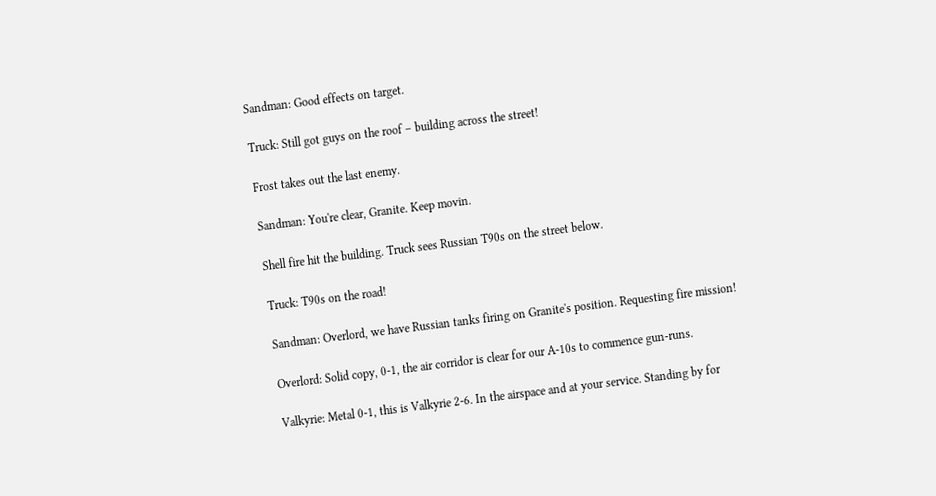Sandman: Good effects on target.

Truck: Still got guys on the roof – building across the street!

Frost takes out the last enemy.

Sandman: You're clear, Granite. Keep movin.

Shell fire hit the building. Truck sees Russian T90s on the street below.

Truck: T90s on the road!

Sandman: Overlord, we have Russian tanks firing on Granite's position. Requesting fire mission!

Overlord: Solid copy, 0-1, the air corridor is clear for our A-10s to commence gun-runs.

Valkyrie: Metal 0-1, this is Valkyrie 2-6. In the airspace and at your service. Standing by for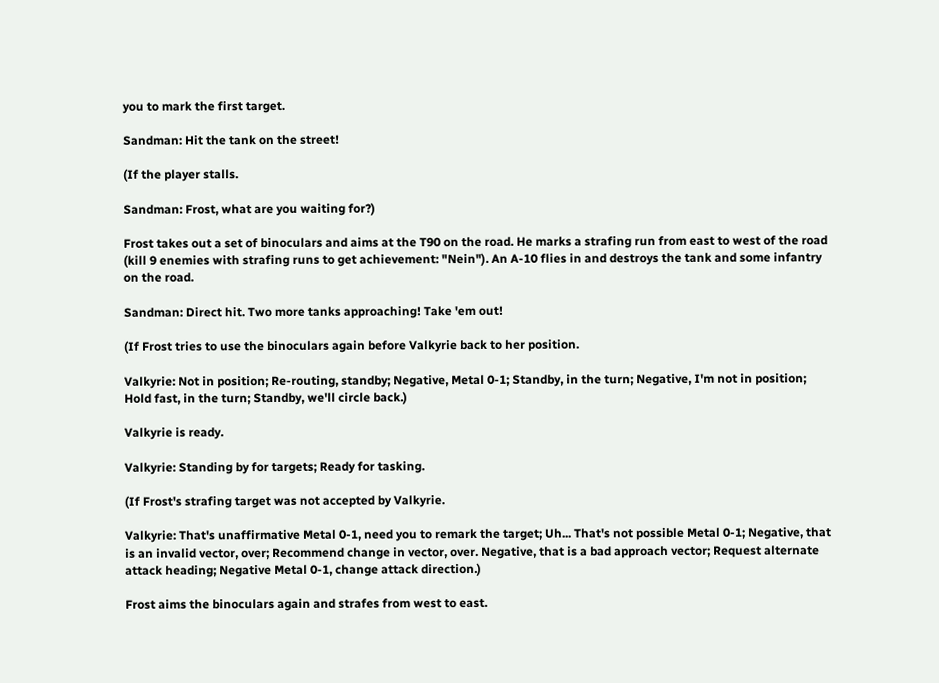you to mark the first target.

Sandman: Hit the tank on the street!

(If the player stalls.

Sandman: Frost, what are you waiting for?)

Frost takes out a set of binoculars and aims at the T90 on the road. He marks a strafing run from east to west of the road (kill 9 enemies with strafing runs to get achievement: "Nein"). An A-10 flies in and destroys the tank and some infantry on the road.

Sandman: Direct hit. Two more tanks approaching! Take 'em out!

(If Frost tries to use the binoculars again before Valkyrie back to her position.

Valkyrie: Not in position; Re-routing, standby; Negative, Metal 0-1; Standby, in the turn; Negative, I'm not in position; Hold fast, in the turn; Standby, we'll circle back.)

Valkyrie is ready.

Valkyrie: Standing by for targets; Ready for tasking.

(If Frost's strafing target was not accepted by Valkyrie.

Valkyrie: That's unaffirmative Metal 0-1, need you to remark the target; Uh... That's not possible Metal 0-1; Negative, that is an invalid vector, over; Recommend change in vector, over. Negative, that is a bad approach vector; Request alternate attack heading; Negative Metal 0-1, change attack direction.)

Frost aims the binoculars again and strafes from west to east.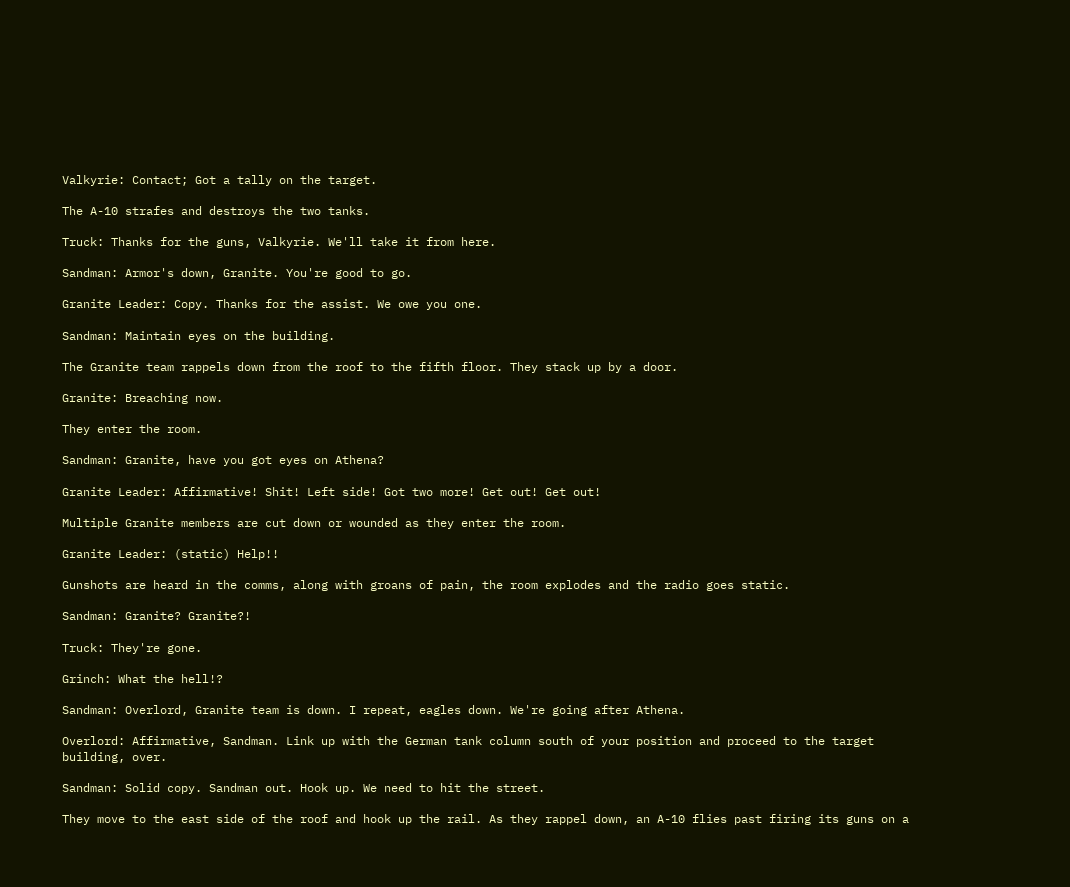Valkyrie: Contact; Got a tally on the target.

The A-10 strafes and destroys the two tanks.

Truck: Thanks for the guns, Valkyrie. We'll take it from here.

Sandman: Armor's down, Granite. You're good to go.

Granite Leader: Copy. Thanks for the assist. We owe you one.

Sandman: Maintain eyes on the building.

The Granite team rappels down from the roof to the fifth floor. They stack up by a door.

Granite: Breaching now.

They enter the room.

Sandman: Granite, have you got eyes on Athena?

Granite Leader: Affirmative! Shit! Left side! Got two more! Get out! Get out!

Multiple Granite members are cut down or wounded as they enter the room.

Granite Leader: (static) Help!!

Gunshots are heard in the comms, along with groans of pain, the room explodes and the radio goes static.

Sandman: Granite? Granite?!

Truck: They're gone.

Grinch: What the hell!?

Sandman: Overlord, Granite team is down. I repeat, eagles down. We're going after Athena.

Overlord: Affirmative, Sandman. Link up with the German tank column south of your position and proceed to the target building, over.

Sandman: Solid copy. Sandman out. Hook up. We need to hit the street.

They move to the east side of the roof and hook up the rail. As they rappel down, an A-10 flies past firing its guns on a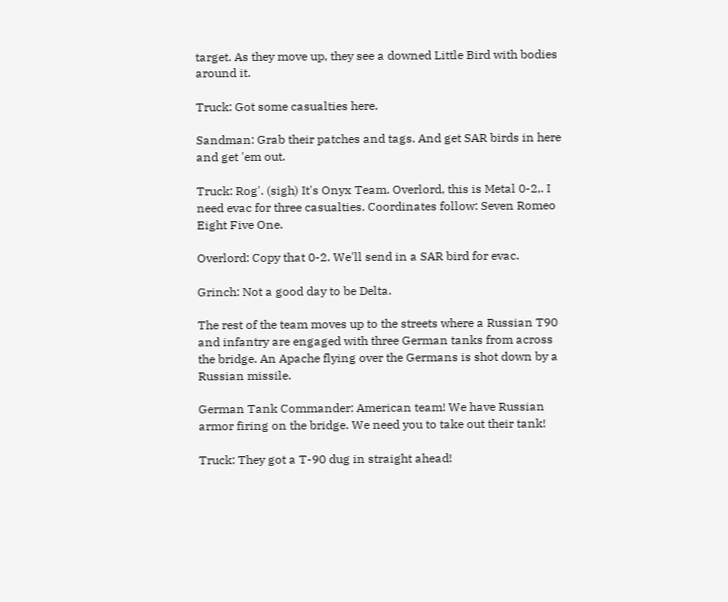target. As they move up, they see a downed Little Bird with bodies around it.

Truck: Got some casualties here.

Sandman: Grab their patches and tags. And get SAR birds in here and get 'em out.

Truck: Rog'. (sigh) It's Onyx Team. Overlord, this is Metal 0-2,. I need evac for three casualties. Coordinates follow: Seven Romeo Eight Five One.

Overlord: Copy that 0-2. We'll send in a SAR bird for evac.

Grinch: Not a good day to be Delta.

The rest of the team moves up to the streets where a Russian T90 and infantry are engaged with three German tanks from across the bridge. An Apache flying over the Germans is shot down by a Russian missile.

German Tank Commander: American team! We have Russian armor firing on the bridge. We need you to take out their tank!

Truck: They got a T-90 dug in straight ahead!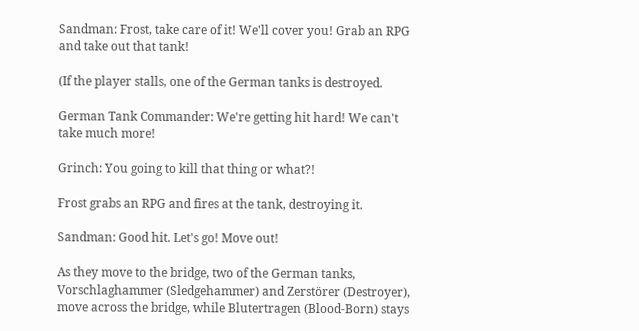Sandman: Frost, take care of it! We'll cover you! Grab an RPG and take out that tank!

(If the player stalls, one of the German tanks is destroyed.

German Tank Commander: We're getting hit hard! We can't take much more!

Grinch: You going to kill that thing or what?!

Frost grabs an RPG and fires at the tank, destroying it.

Sandman: Good hit. Let's go! Move out!

As they move to the bridge, two of the German tanks, Vorschlaghammer (Sledgehammer) and Zerstörer (Destroyer), move across the bridge, while Blutertragen (Blood-Born) stays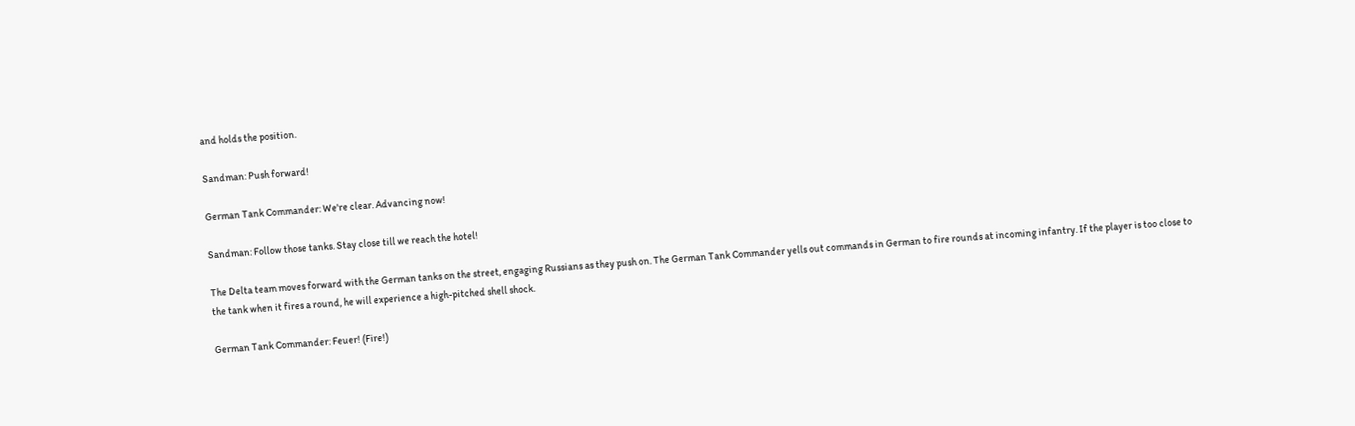and holds the position.

Sandman: Push forward!

German Tank Commander: We're clear. Advancing now!

Sandman: Follow those tanks. Stay close till we reach the hotel!

The Delta team moves forward with the German tanks on the street, engaging Russians as they push on. The German Tank Commander yells out commands in German to fire rounds at incoming infantry. If the player is too close to the tank when it fires a round, he will experience a high-pitched shell shock.

German Tank Commander: Feuer! (Fire!)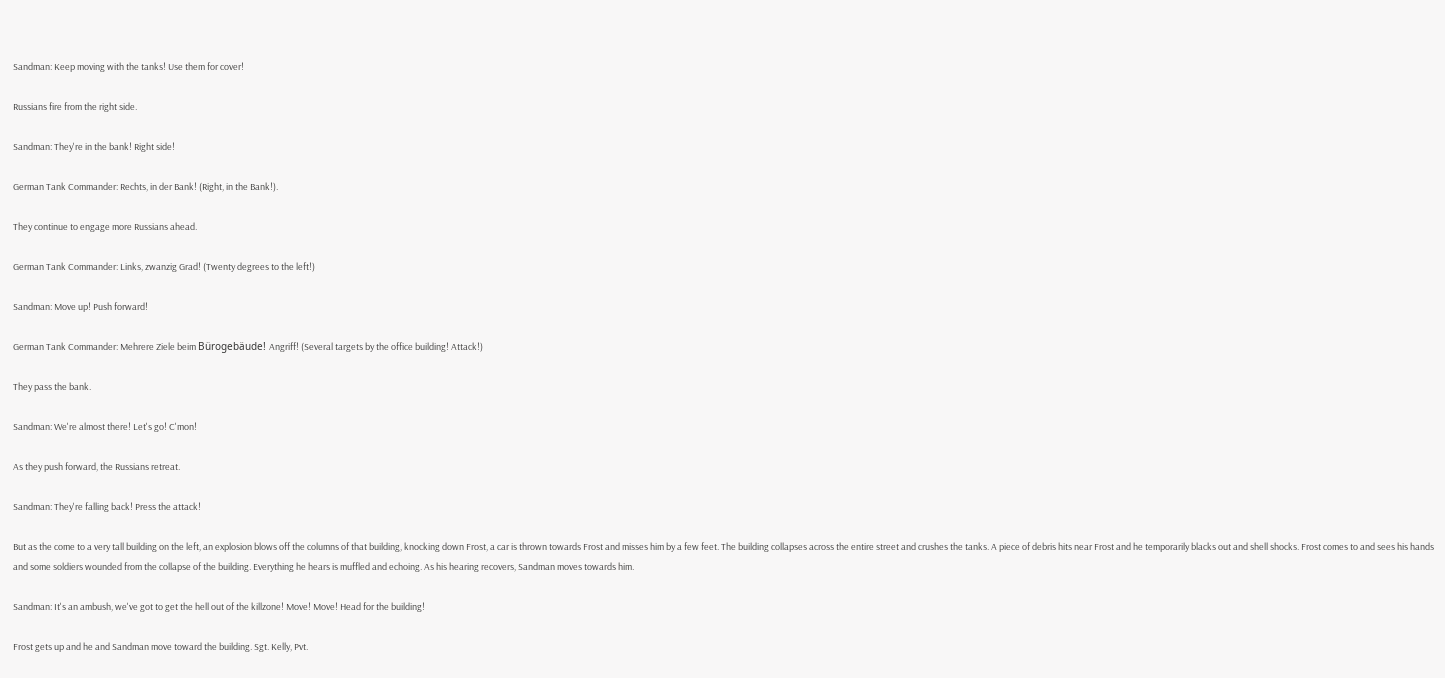Sandman: Keep moving with the tanks! Use them for cover!

Russians fire from the right side.

Sandman: They're in the bank! Right side!

German Tank Commander: Rechts, in der Bank! (Right, in the Bank!).

They continue to engage more Russians ahead.

German Tank Commander: Links, zwanzig Grad! (Twenty degrees to the left!)

Sandman: Move up! Push forward!

German Tank Commander: Mehrere Ziele beim Bürogebäude! Angriff! (Several targets by the office building! Attack!)

They pass the bank.

Sandman: We're almost there! Let's go! C'mon!

As they push forward, the Russians retreat.

Sandman: They're falling back! Press the attack!

But as the come to a very tall building on the left, an explosion blows off the columns of that building, knocking down Frost, a car is thrown towards Frost and misses him by a few feet. The building collapses across the entire street and crushes the tanks. A piece of debris hits near Frost and he temporarily blacks out and shell shocks. Frost comes to and sees his hands and some soldiers wounded from the collapse of the building. Everything he hears is muffled and echoing. As his hearing recovers, Sandman moves towards him.

Sandman: It's an ambush, we've got to get the hell out of the killzone! Move! Move! Head for the building!

Frost gets up and he and Sandman move toward the building. Sgt. Kelly, Pvt.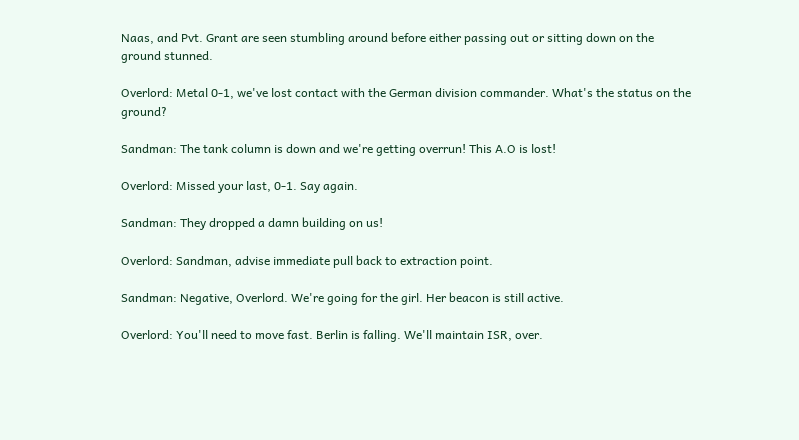Naas, and Pvt. Grant are seen stumbling around before either passing out or sitting down on the ground stunned.

Overlord: Metal 0-1, we've lost contact with the German division commander. What's the status on the ground?

Sandman: The tank column is down and we're getting overrun! This A.O is lost!

Overlord: Missed your last, 0-1. Say again.

Sandman: They dropped a damn building on us!

Overlord: Sandman, advise immediate pull back to extraction point.

Sandman: Negative, Overlord. We're going for the girl. Her beacon is still active.

Overlord: You'll need to move fast. Berlin is falling. We'll maintain ISR, over.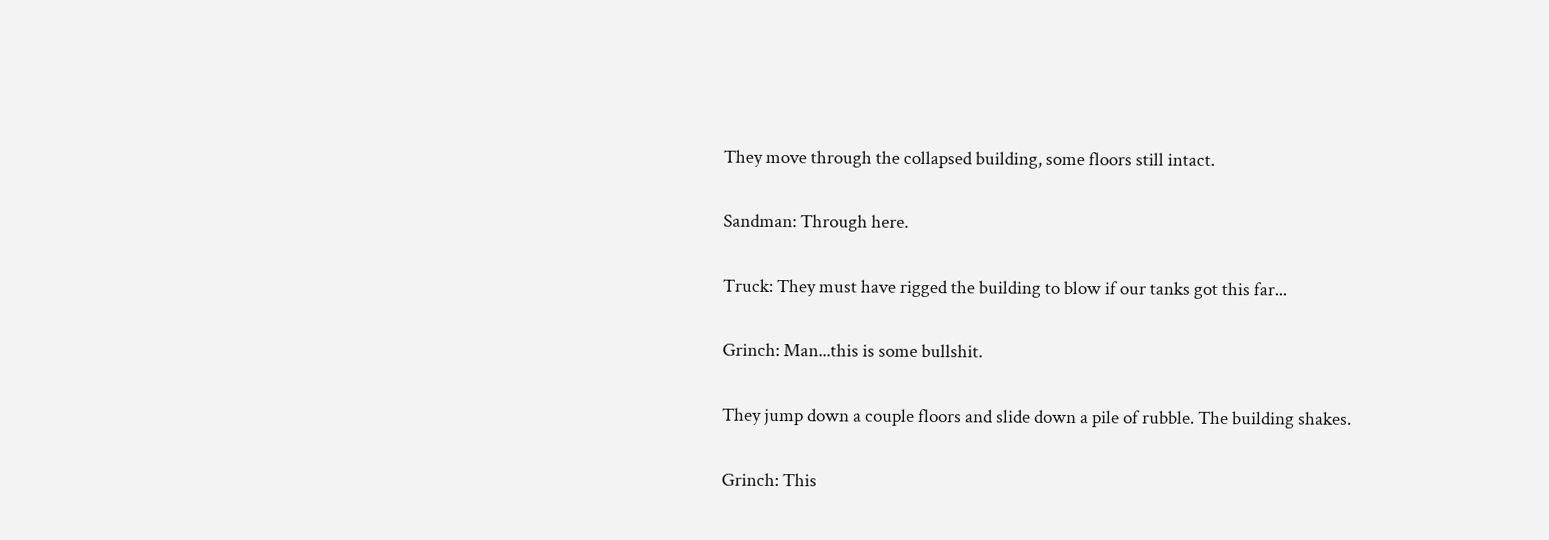They move through the collapsed building, some floors still intact.

Sandman: Through here.

Truck: They must have rigged the building to blow if our tanks got this far...

Grinch: Man...this is some bullshit.

They jump down a couple floors and slide down a pile of rubble. The building shakes.

Grinch: This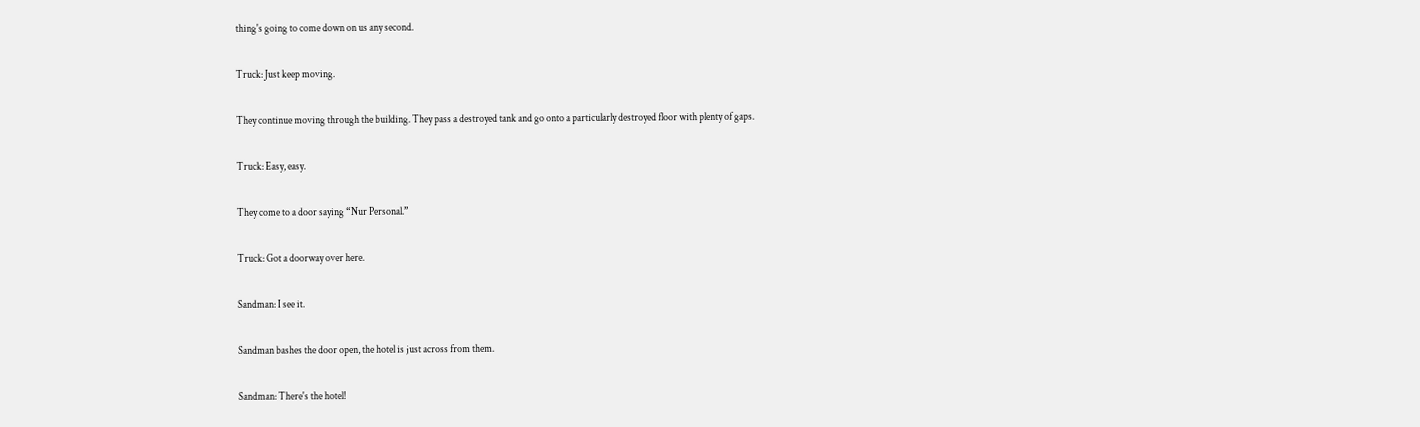thing's going to come down on us any second.

Truck: Just keep moving.

They continue moving through the building. They pass a destroyed tank and go onto a particularly destroyed floor with plenty of gaps.

Truck: Easy, easy.

They come to a door saying “Nur Personal.”

Truck: Got a doorway over here.

Sandman: I see it.

Sandman bashes the door open, the hotel is just across from them.

Sandman: There's the hotel!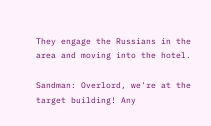They engage the Russians in the area and moving into the hotel.

Sandman: Overlord, we're at the target building! Any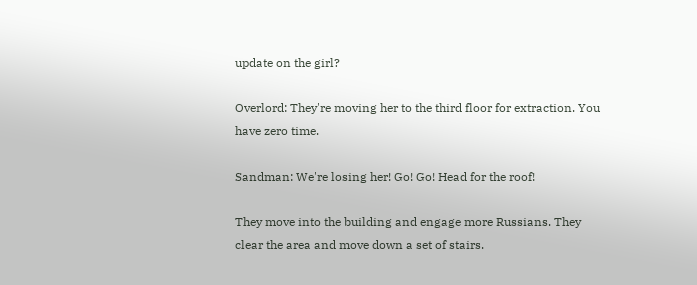update on the girl?

Overlord: They're moving her to the third floor for extraction. You have zero time.

Sandman: We're losing her! Go! Go! Head for the roof!

They move into the building and engage more Russians. They clear the area and move down a set of stairs.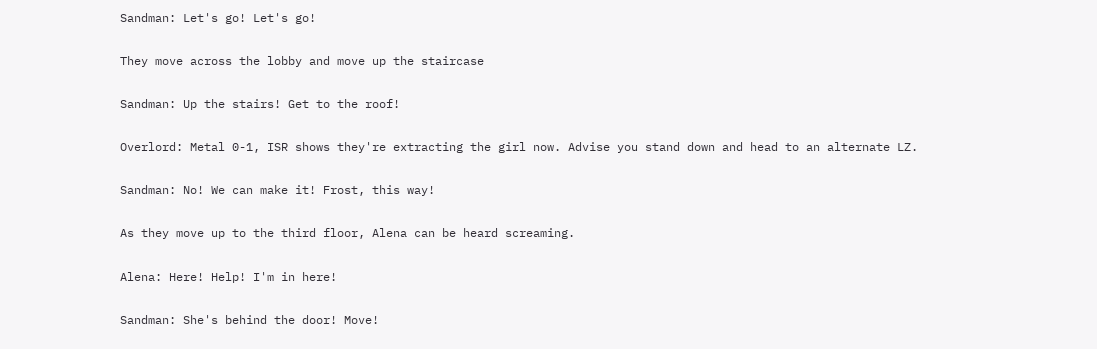Sandman: Let's go! Let's go!

They move across the lobby and move up the staircase

Sandman: Up the stairs! Get to the roof!

Overlord: Metal 0-1, ISR shows they're extracting the girl now. Advise you stand down and head to an alternate LZ.

Sandman: No! We can make it! Frost, this way!

As they move up to the third floor, Alena can be heard screaming.

Alena: Here! Help! I'm in here!

Sandman: She's behind the door! Move!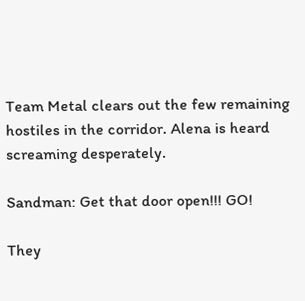Team Metal clears out the few remaining hostiles in the corridor. Alena is heard screaming desperately.

Sandman: Get that door open!!! GO!

They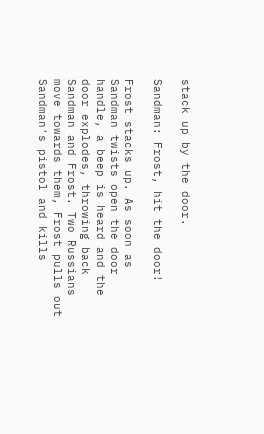stack up by the door.

Sandman: Frost, hit the door!

Frost stacks up. As soon as Sandman twists open the door handle, a beep is heard and the door explodes, throwing back Sandman and Frost. Two Russians move towards them, Frost pulls out Sandman's pistol and kills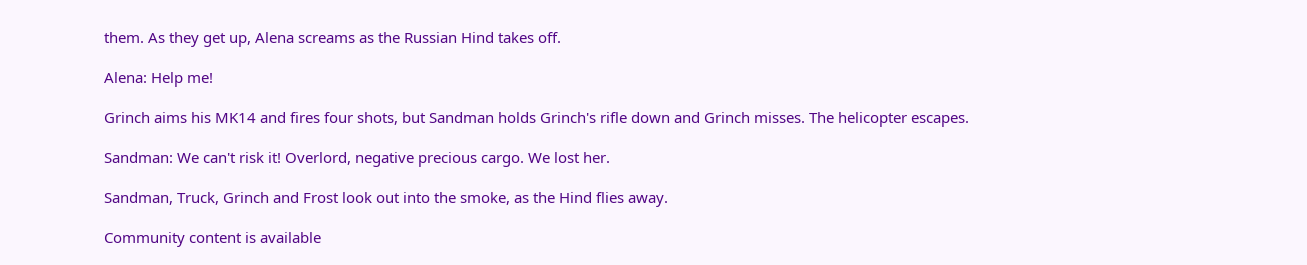them. As they get up, Alena screams as the Russian Hind takes off.

Alena: Help me!

Grinch aims his MK14 and fires four shots, but Sandman holds Grinch's rifle down and Grinch misses. The helicopter escapes.

Sandman: We can't risk it! Overlord, negative precious cargo. We lost her.

Sandman, Truck, Grinch and Frost look out into the smoke, as the Hind flies away.

Community content is available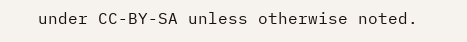under CC-BY-SA unless otherwise noted.